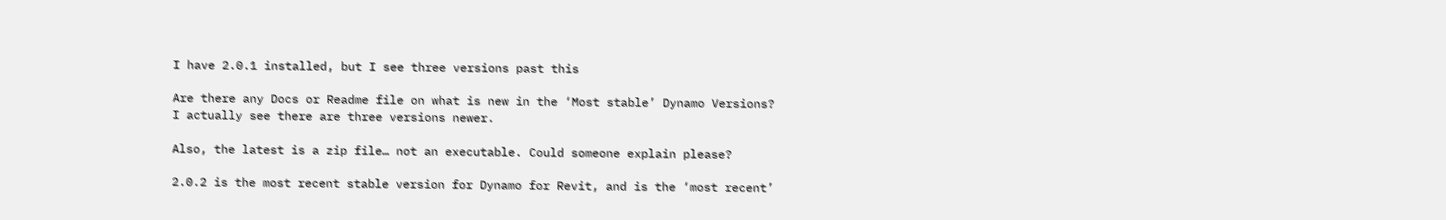I have 2.0.1 installed, but I see three versions past this

Are there any Docs or Readme file on what is new in the ‘Most stable’ Dynamo Versions?
I actually see there are three versions newer.

Also, the latest is a zip file… not an executable. Could someone explain please?

2.0.2 is the most recent stable version for Dynamo for Revit, and is the ‘most recent’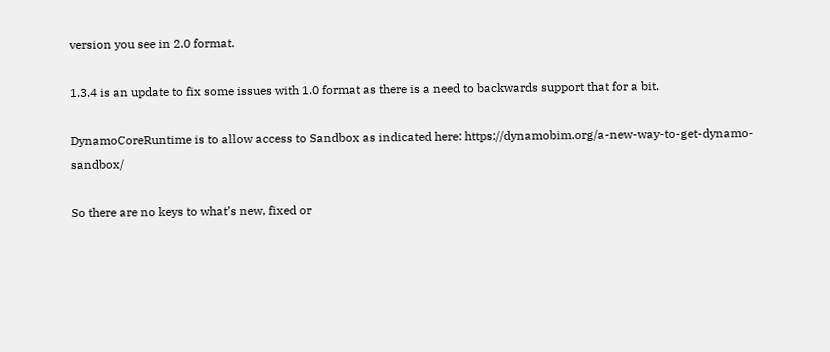version you see in 2.0 format.

1.3.4 is an update to fix some issues with 1.0 format as there is a need to backwards support that for a bit.

DynamoCoreRuntime is to allow access to Sandbox as indicated here: https://dynamobim.org/a-new-way-to-get-dynamo-sandbox/

So there are no keys to what’s new, fixed or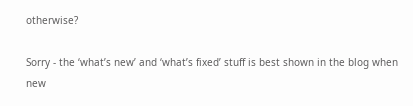otherwise?

Sorry - the ‘what’s new’ and ‘what’s fixed’ stuff is best shown in the blog when new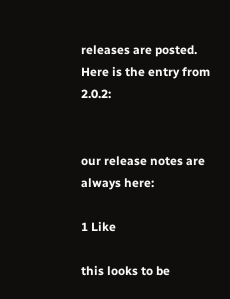releases are posted. Here is the entry from 2.0.2:


our release notes are always here:

1 Like

this looks to be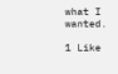what I wanted.

1 Like